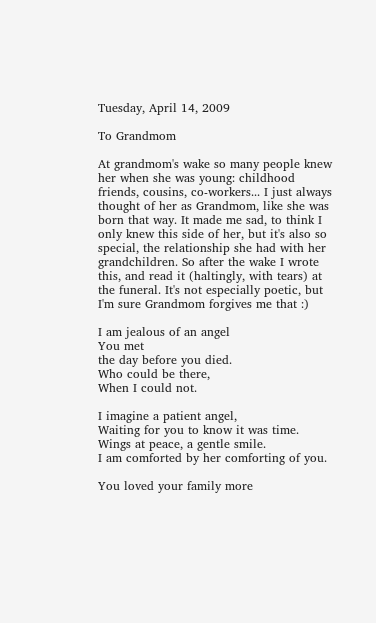Tuesday, April 14, 2009

To Grandmom

At grandmom's wake so many people knew her when she was young: childhood friends, cousins, co-workers... I just always thought of her as Grandmom, like she was born that way. It made me sad, to think I only knew this side of her, but it's also so special, the relationship she had with her grandchildren. So after the wake I wrote this, and read it (haltingly, with tears) at the funeral. It's not especially poetic, but I'm sure Grandmom forgives me that :)

I am jealous of an angel
You met
the day before you died.
Who could be there,
When I could not.

I imagine a patient angel,
Waiting for you to know it was time.
Wings at peace, a gentle smile.
I am comforted by her comforting of you.

You loved your family more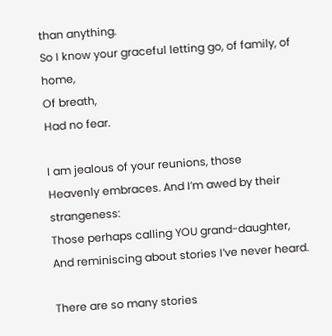than anything.
So I know your graceful letting go, of family, of home,
Of breath,
Had no fear.

I am jealous of your reunions, those
Heavenly embraces. And I’m awed by their strangeness:
Those perhaps calling YOU grand-daughter,
And reminiscing about stories I’ve never heard.

There are so many stories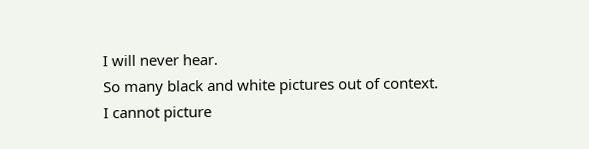I will never hear.
So many black and white pictures out of context.
I cannot picture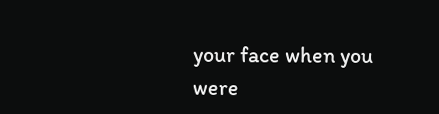your face when you were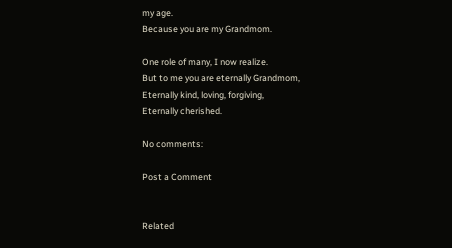my age.
Because you are my Grandmom.

One role of many, I now realize.
But to me you are eternally Grandmom,
Eternally kind, loving, forgiving,
Eternally cherished.

No comments:

Post a Comment


Related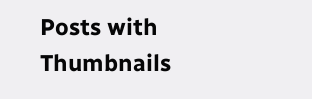Posts with Thumbnails